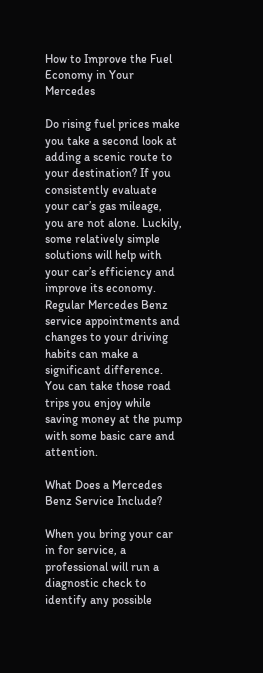How to Improve the Fuel Economy in Your Mercedes

Do rising fuel prices make you take a second look at adding a scenic route to your destination? If you consistently evaluate your car’s gas mileage, you are not alone. Luckily, some relatively simple solutions will help with your car’s efficiency and improve its economy. Regular Mercedes Benz service appointments and changes to your driving habits can make a significant difference. You can take those road trips you enjoy while saving money at the pump with some basic care and attention.

What Does a Mercedes Benz Service Include?

When you bring your car in for service, a professional will run a diagnostic check to identify any possible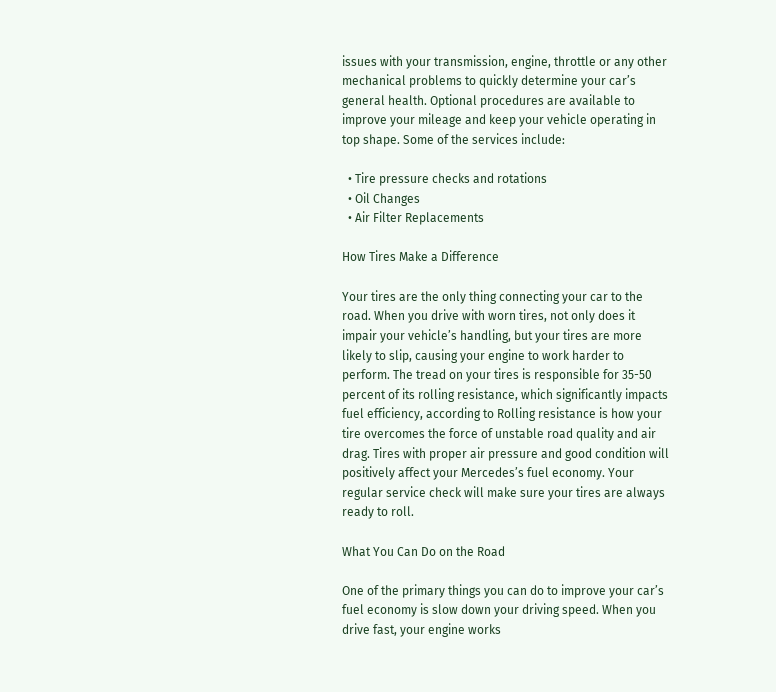issues with your transmission, engine, throttle or any other mechanical problems to quickly determine your car’s general health. Optional procedures are available to improve your mileage and keep your vehicle operating in top shape. Some of the services include:

  • Tire pressure checks and rotations
  • Oil Changes
  • Air Filter Replacements

How Tires Make a Difference

Your tires are the only thing connecting your car to the road. When you drive with worn tires, not only does it impair your vehicle’s handling, but your tires are more likely to slip, causing your engine to work harder to perform. The tread on your tires is responsible for 35-50 percent of its rolling resistance, which significantly impacts fuel efficiency, according to Rolling resistance is how your tire overcomes the force of unstable road quality and air drag. Tires with proper air pressure and good condition will positively affect your Mercedes’s fuel economy. Your regular service check will make sure your tires are always ready to roll.

What You Can Do on the Road

One of the primary things you can do to improve your car’s fuel economy is slow down your driving speed. When you drive fast, your engine works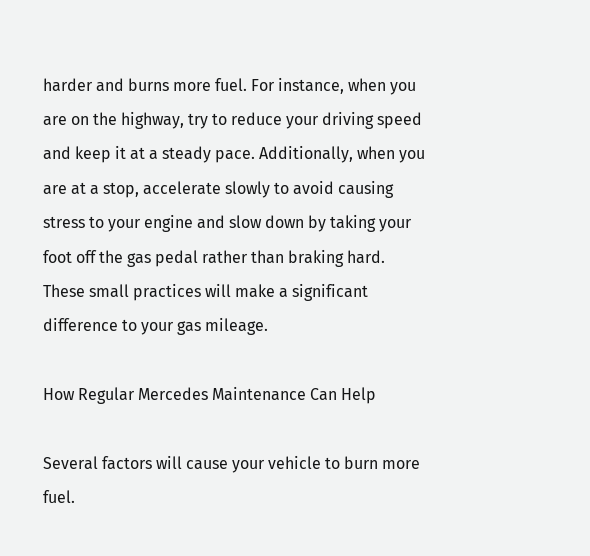harder and burns more fuel. For instance, when you are on the highway, try to reduce your driving speed and keep it at a steady pace. Additionally, when you are at a stop, accelerate slowly to avoid causing stress to your engine and slow down by taking your foot off the gas pedal rather than braking hard. These small practices will make a significant difference to your gas mileage.

How Regular Mercedes Maintenance Can Help

Several factors will cause your vehicle to burn more fuel.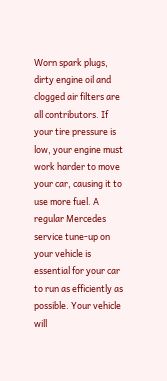Worn spark plugs, dirty engine oil and clogged air filters are all contributors. If your tire pressure is low, your engine must work harder to move your car, causing it to use more fuel. A regular Mercedes service tune-up on your vehicle is essential for your car to run as efficiently as possible. Your vehicle will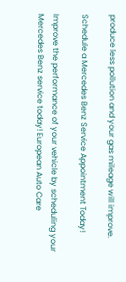produce less pollution and your gas mileage will improve.

Schedule a Mercedes Benz Service Appointment Today!

Improve the performance of your vehicle by scheduling your Mercedes Benz service today! European Auto Care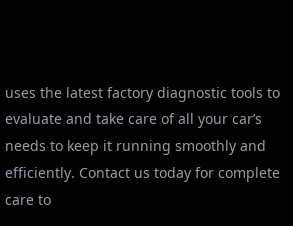uses the latest factory diagnostic tools to evaluate and take care of all your car’s needs to keep it running smoothly and efficiently. Contact us today for complete care to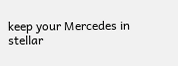keep your Mercedes in stellar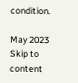condition.

May 2023
Skip to content